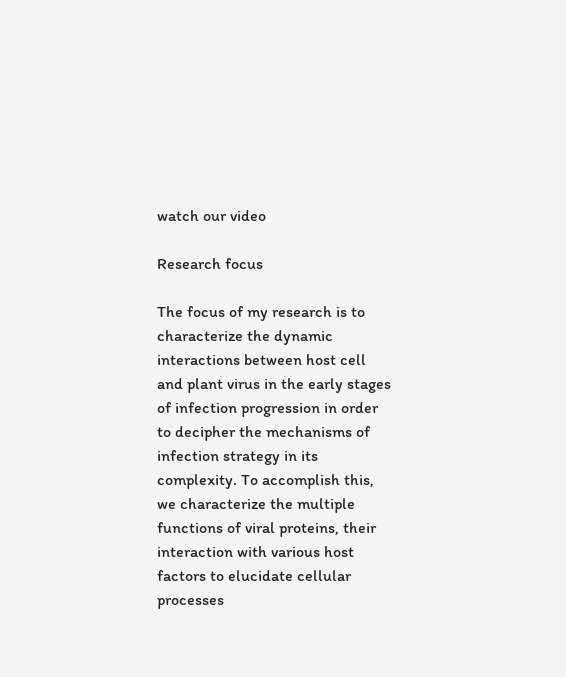watch our video

Research focus

The focus of my research is to characterize the dynamic interactions between host cell and plant virus in the early stages of infection progression in order to decipher the mechanisms of infection strategy in its complexity. To accomplish this, we characterize the multiple functions of viral proteins, their interaction with various host factors to elucidate cellular processes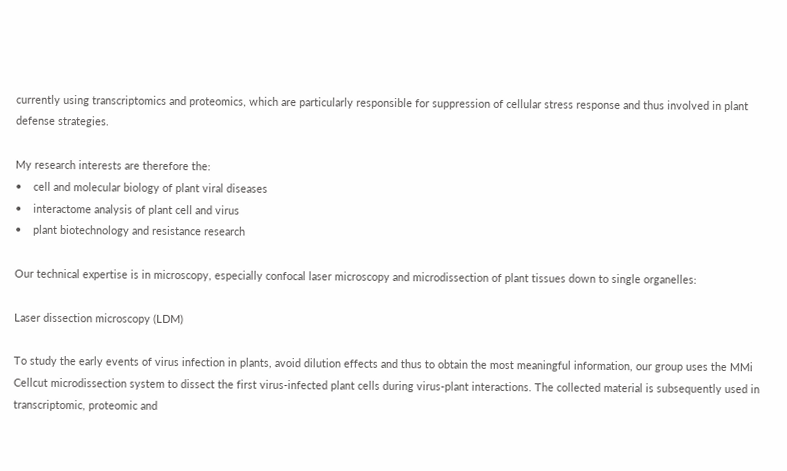currently using transcriptomics and proteomics, which are particularly responsible for suppression of cellular stress response and thus involved in plant defense strategies.

My research interests are therefore the:
•    cell and molecular biology of plant viral diseases
•    interactome analysis of plant cell and virus
•    plant biotechnology and resistance research

Our technical expertise is in microscopy, especially confocal laser microscopy and microdissection of plant tissues down to single organelles:

Laser dissection microscopy (LDM)

To study the early events of virus infection in plants, avoid dilution effects and thus to obtain the most meaningful information, our group uses the MMi Cellcut microdissection system to dissect the first virus-infected plant cells during virus-plant interactions. The collected material is subsequently used in transcriptomic, proteomic and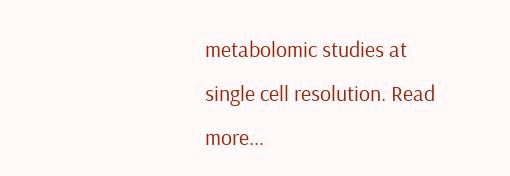metabolomic studies at single cell resolution. Read more...